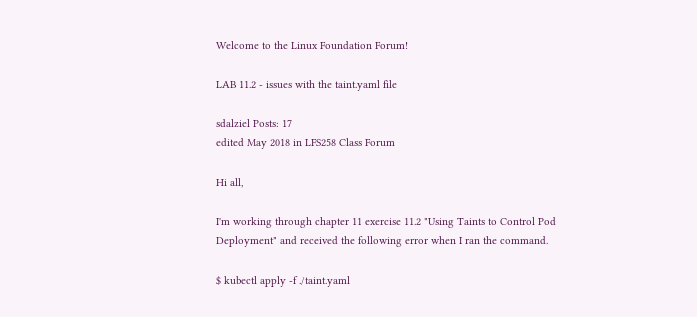Welcome to the Linux Foundation Forum!

LAB 11.2 - issues with the taint.yaml file

sdalziel Posts: 17
edited May 2018 in LFS258 Class Forum

Hi all,

I'm working through chapter 11 exercise 11.2 "Using Taints to Control Pod Deployment" and received the following error when I ran the command.

$ kubectl apply -f ./taint.yaml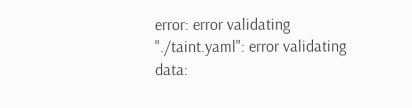error: error validating "./taint.yaml": error validating data: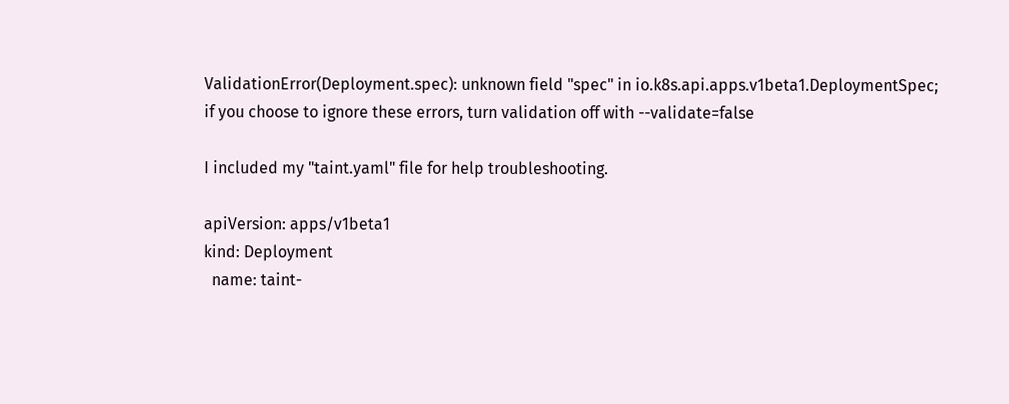ValidationError(Deployment.spec): unknown field "spec" in io.k8s.api.apps.v1beta1.DeploymentSpec; if you choose to ignore these errors, turn validation off with --validate=false

I included my "taint.yaml" file for help troubleshooting.

apiVersion: apps/v1beta1
kind: Deployment
  name: taint-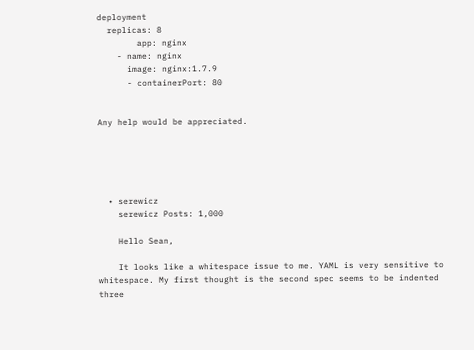deployment
  replicas: 8
        app: nginx
    - name: nginx
      image: nginx:1.7.9
      - containerPort: 80


Any help would be appreciated.





  • serewicz
    serewicz Posts: 1,000

    Hello Sean,

    It looks like a whitespace issue to me. YAML is very sensitive to whitespace. My first thought is the second spec seems to be indented three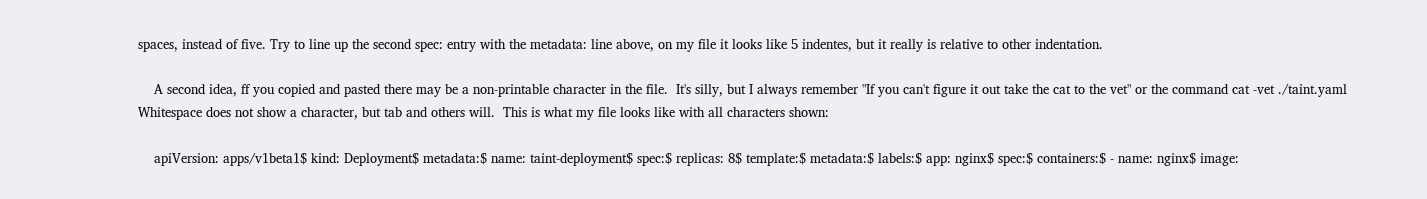spaces, instead of five. Try to line up the second spec: entry with the metadata: line above, on my file it looks like 5 indentes, but it really is relative to other indentation.

    A second idea, ff you copied and pasted there may be a non-printable character in the file.  It's silly, but I always remember "If you can't figure it out take the cat to the vet" or the command cat -vet ./taint.yaml  Whitespace does not show a character, but tab and others will.  This is what my file looks like with all characters shown:

    apiVersion: apps/v1beta1$ kind: Deployment$ metadata:$ name: taint-deployment$ spec:$ replicas: 8$ template:$ metadata:$ labels:$ app: nginx$ spec:$ containers:$ - name: nginx$ image: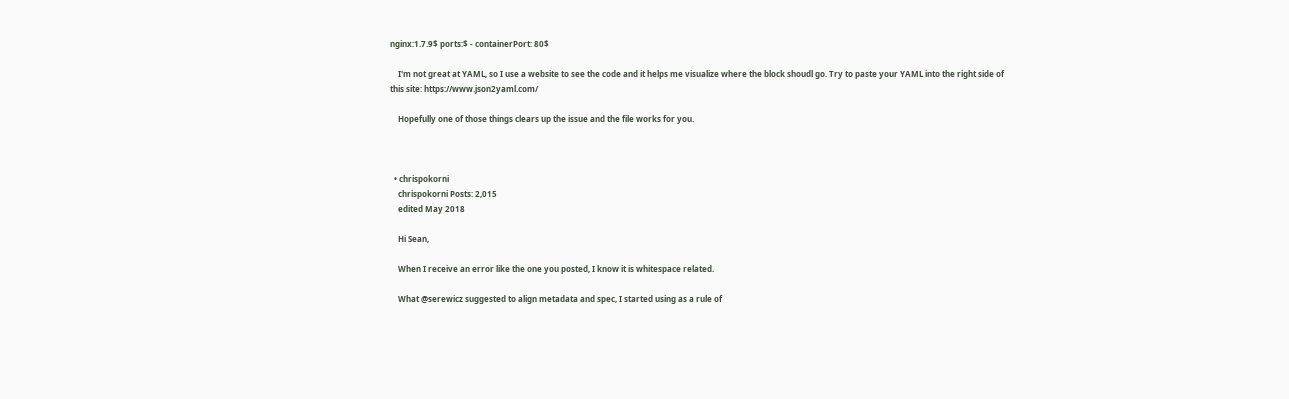nginx:1.7.9$ ports:$ - containerPort: 80$

    I'm not great at YAML, so I use a website to see the code and it helps me visualize where the block shoudl go. Try to paste your YAML into the right side of this site: https://www.json2yaml.com/

    Hopefully one of those things clears up the issue and the file works for you.



  • chrispokorni
    chrispokorni Posts: 2,015
    edited May 2018

    Hi Sean,

    When I receive an error like the one you posted, I know it is whitespace related.

    What @serewicz suggested to align metadata and spec, I started using as a rule of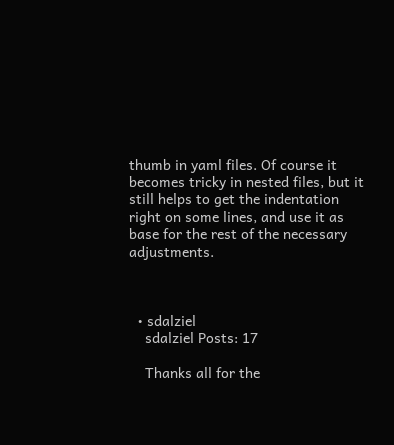thumb in yaml files. Of course it becomes tricky in nested files, but it still helps to get the indentation right on some lines, and use it as base for the rest of the necessary adjustments.



  • sdalziel
    sdalziel Posts: 17

    Thanks all for the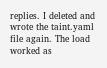replies. I deleted and wrote the taint.yaml file again. The load worked as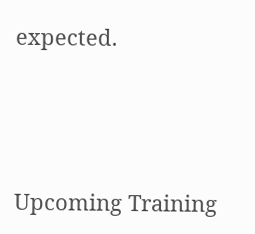expected.




Upcoming Training